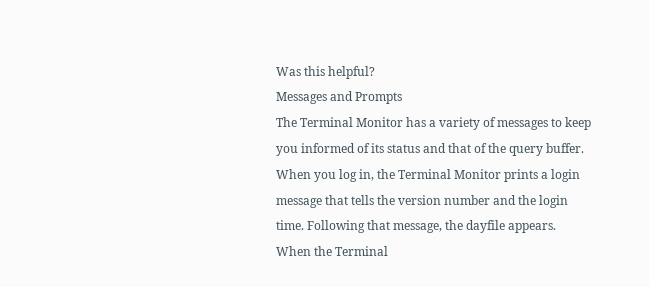Was this helpful?
Messages and Prompts
The Terminal Monitor has a variety of messages to keep you informed of its status and that of the query buffer.
When you log in, the Terminal Monitor prints a login message that tells the version number and the login time. Following that message, the dayfile appears.
When the Terminal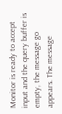Monitor is ready to accept input and the query buffer is empty, the message go appears. The message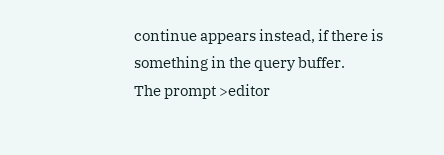continue appears instead, if there is something in the query buffer.
The prompt >editor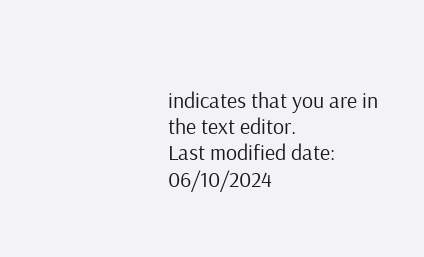indicates that you are in the text editor.
Last modified date: 06/10/2024